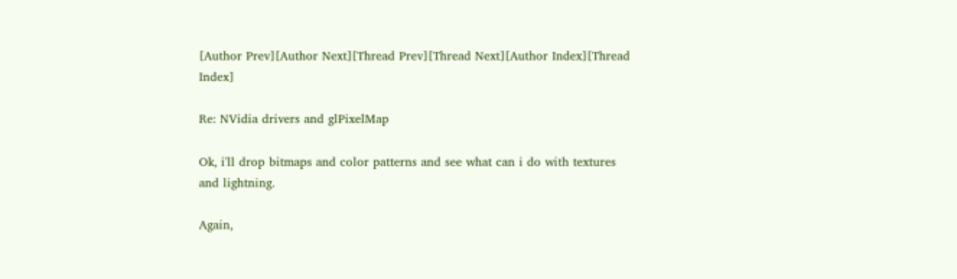[Author Prev][Author Next][Thread Prev][Thread Next][Author Index][Thread Index]

Re: NVidia drivers and glPixelMap

Ok, i'll drop bitmaps and color patterns and see what can i do with textures
and lightning.

Again,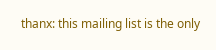thanx: this mailing list is the only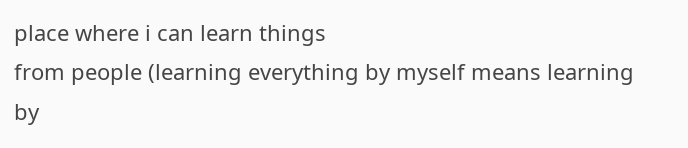place where i can learn things
from people (learning everything by myself means learning by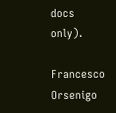docs only).

Francesco Orsenigo